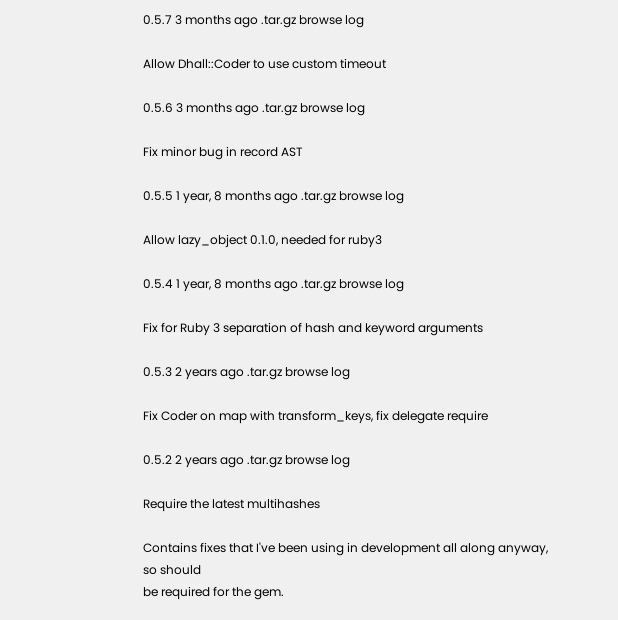0.5.7 3 months ago .tar.gz browse log

Allow Dhall::Coder to use custom timeout

0.5.6 3 months ago .tar.gz browse log

Fix minor bug in record AST

0.5.5 1 year, 8 months ago .tar.gz browse log

Allow lazy_object 0.1.0, needed for ruby3

0.5.4 1 year, 8 months ago .tar.gz browse log

Fix for Ruby 3 separation of hash and keyword arguments

0.5.3 2 years ago .tar.gz browse log

Fix Coder on map with transform_keys, fix delegate require

0.5.2 2 years ago .tar.gz browse log

Require the latest multihashes

Contains fixes that I've been using in development all along anyway, so should
be required for the gem.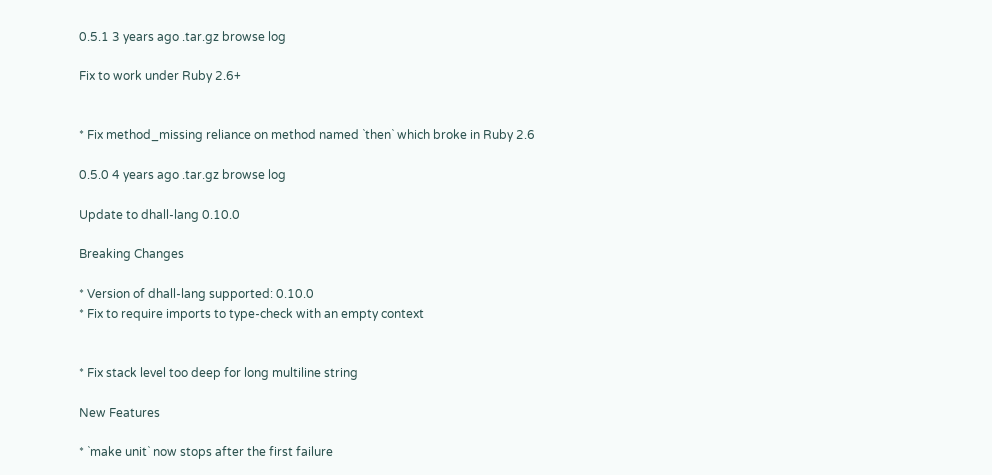0.5.1 3 years ago .tar.gz browse log

Fix to work under Ruby 2.6+


* Fix method_missing reliance on method named `then` which broke in Ruby 2.6

0.5.0 4 years ago .tar.gz browse log

Update to dhall-lang 0.10.0

Breaking Changes

* Version of dhall-lang supported: 0.10.0
* Fix to require imports to type-check with an empty context


* Fix stack level too deep for long multiline string

New Features

* `make unit` now stops after the first failure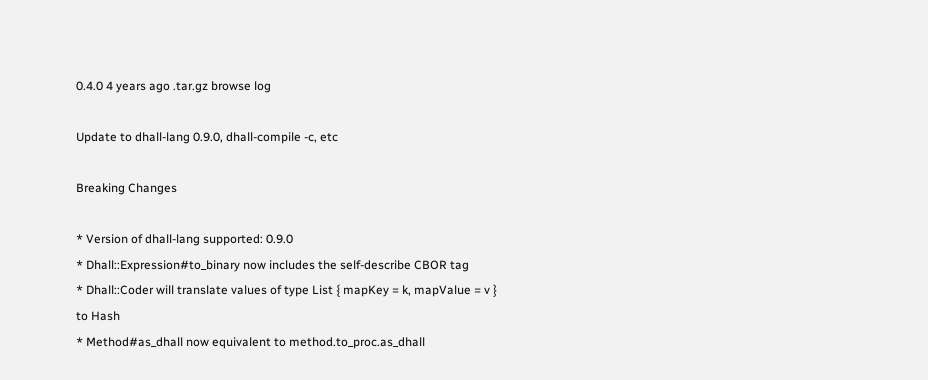0.4.0 4 years ago .tar.gz browse log

Update to dhall-lang 0.9.0, dhall-compile -c, etc

Breaking Changes

* Version of dhall-lang supported: 0.9.0
* Dhall::Expression#to_binary now includes the self-describe CBOR tag
* Dhall::Coder will translate values of type List { mapKey = k, mapValue = v }
to Hash
* Method#as_dhall now equivalent to method.to_proc.as_dhall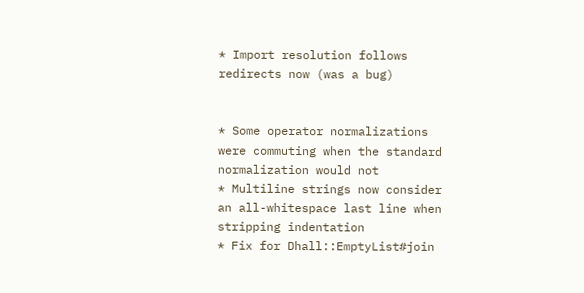* Import resolution follows redirects now (was a bug)


* Some operator normalizations were commuting when the standard
normalization would not
* Multiline strings now consider an all-whitespace last line when
stripping indentation
* Fix for Dhall::EmptyList#join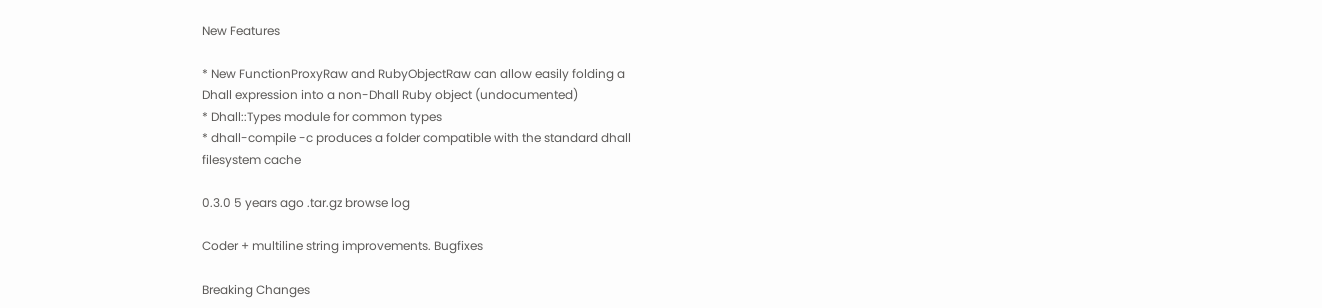New Features

* New FunctionProxyRaw and RubyObjectRaw can allow easily folding a
Dhall expression into a non-Dhall Ruby object (undocumented)
* Dhall::Types module for common types
* dhall-compile -c produces a folder compatible with the standard dhall
filesystem cache

0.3.0 5 years ago .tar.gz browse log

Coder + multiline string improvements. Bugfixes

Breaking Changes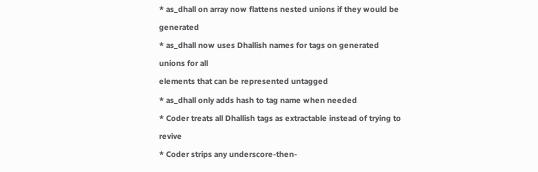* as_dhall on array now flattens nested unions if they would be generated
* as_dhall now uses Dhallish names for tags on generated unions for all
elements that can be represented untagged
* as_dhall only adds hash to tag name when needed
* Coder treats all Dhallish tags as extractable instead of trying to revive
* Coder strips any underscore-then-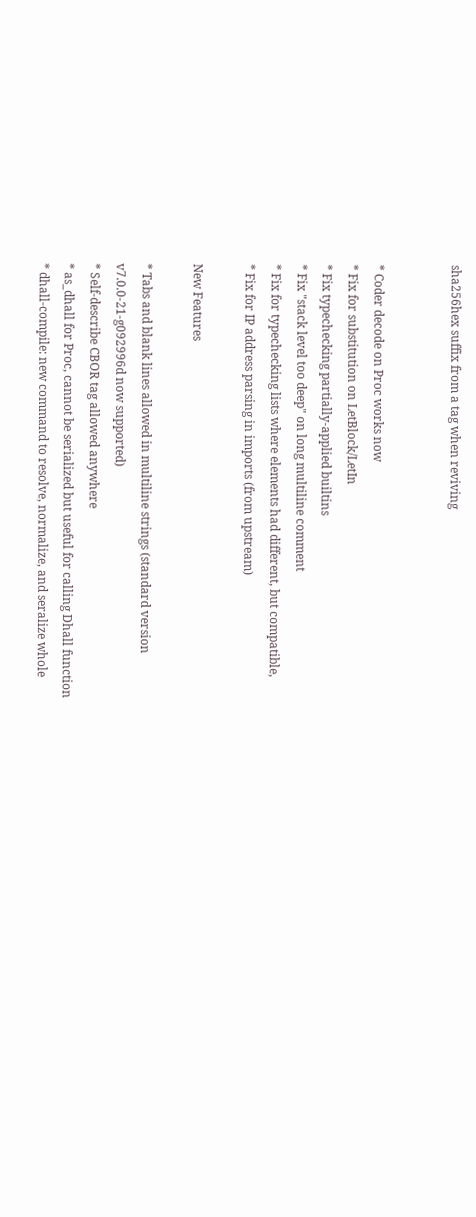sha256hex suffix from a tag when reviving


* Coder decode on Proc works now
* Fix for substitution on LetBlock/LetIn
* Fix typechecking partially-applied builtins
* Fix "stack level too deep" on long multiline comment
* Fix for typechecking lists where elements had different, but compatible,
* Fix for IP address parsing in imports (from upstream)

New Features

* Tabs and blank lines allowed in multiline strings (standard version
v7.0.0-21-g092996d now supported)
* Self-describe CBOR tag allowed anywhere
* as_dhall for Proc, cannot be serialized but useful for calling Dhall function
* dhall-compile: new command to resolve, normalize, and seralize whole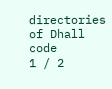directories of Dhall code
1 / 2